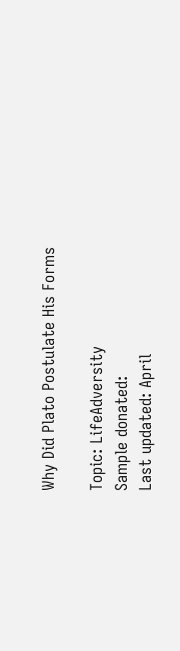Why Did Plato Postulate His Forms

Topic: LifeAdversity
Sample donated:
Last updated: April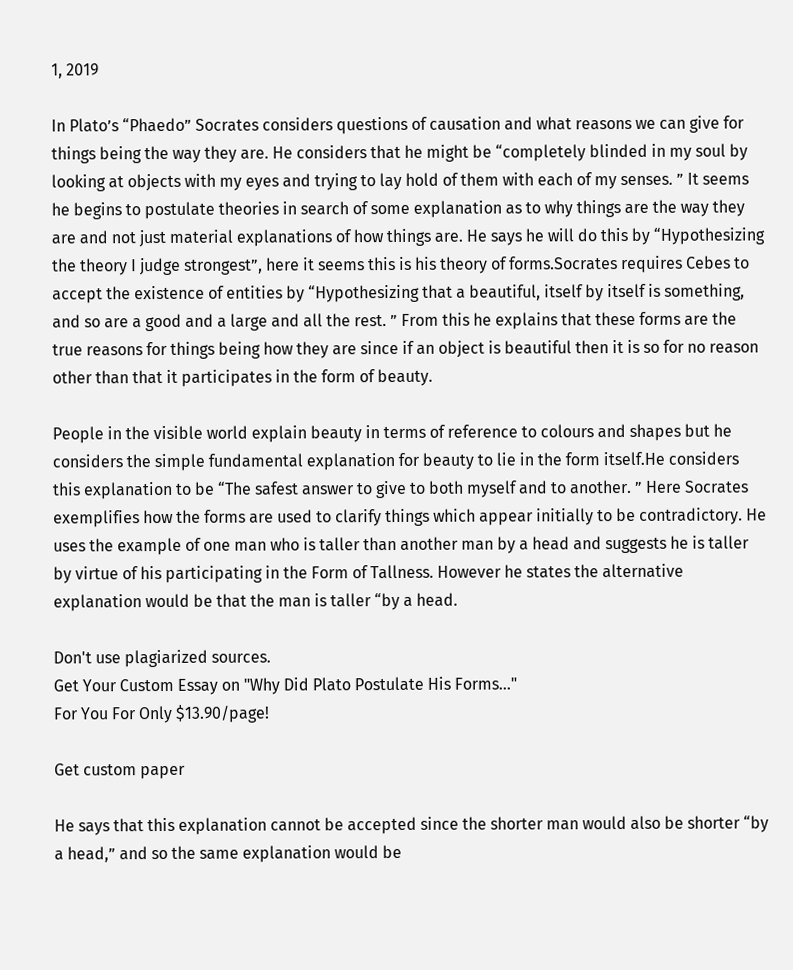1, 2019

In Plato’s “Phaedo” Socrates considers questions of causation and what reasons we can give for things being the way they are. He considers that he might be “completely blinded in my soul by looking at objects with my eyes and trying to lay hold of them with each of my senses. ” It seems he begins to postulate theories in search of some explanation as to why things are the way they are and not just material explanations of how things are. He says he will do this by “Hypothesizing the theory I judge strongest”, here it seems this is his theory of forms.Socrates requires Cebes to accept the existence of entities by “Hypothesizing that a beautiful, itself by itself is something, and so are a good and a large and all the rest. ” From this he explains that these forms are the true reasons for things being how they are since if an object is beautiful then it is so for no reason other than that it participates in the form of beauty.

People in the visible world explain beauty in terms of reference to colours and shapes but he considers the simple fundamental explanation for beauty to lie in the form itself.He considers this explanation to be “The safest answer to give to both myself and to another. ” Here Socrates exemplifies how the forms are used to clarify things which appear initially to be contradictory. He uses the example of one man who is taller than another man by a head and suggests he is taller by virtue of his participating in the Form of Tallness. However he states the alternative explanation would be that the man is taller “by a head.

Don't use plagiarized sources.
Get Your Custom Essay on "Why Did Plato Postulate His Forms..."
For You For Only $13.90/page!

Get custom paper

He says that this explanation cannot be accepted since the shorter man would also be shorter “by a head,” and so the same explanation would be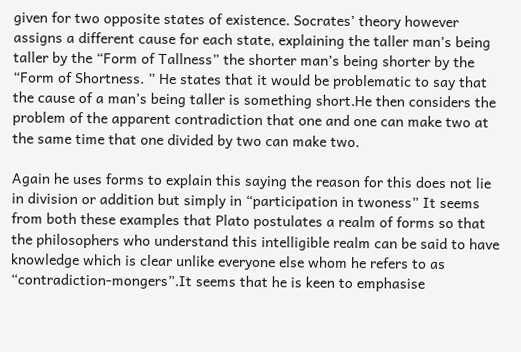given for two opposite states of existence. Socrates’ theory however assigns a different cause for each state, explaining the taller man’s being taller by the “Form of Tallness” the shorter man’s being shorter by the “Form of Shortness. ” He states that it would be problematic to say that the cause of a man’s being taller is something short.He then considers the problem of the apparent contradiction that one and one can make two at the same time that one divided by two can make two.

Again he uses forms to explain this saying the reason for this does not lie in division or addition but simply in “participation in twoness” It seems from both these examples that Plato postulates a realm of forms so that the philosophers who understand this intelligible realm can be said to have knowledge which is clear unlike everyone else whom he refers to as “contradiction-mongers”.It seems that he is keen to emphasise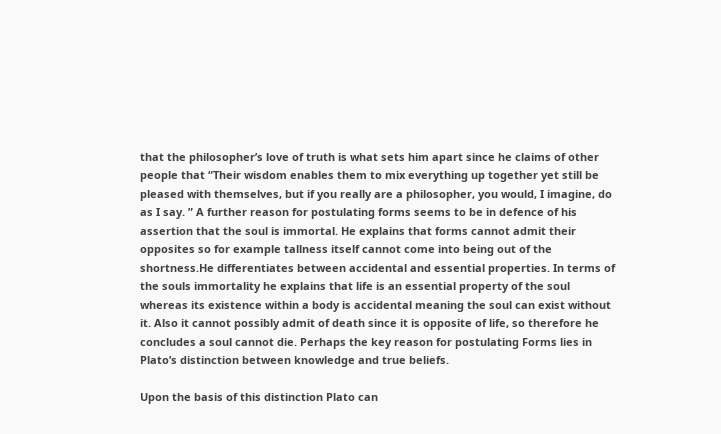that the philosopher’s love of truth is what sets him apart since he claims of other people that “Their wisdom enables them to mix everything up together yet still be pleased with themselves, but if you really are a philosopher, you would, I imagine, do as I say. ” A further reason for postulating forms seems to be in defence of his assertion that the soul is immortal. He explains that forms cannot admit their opposites so for example tallness itself cannot come into being out of the shortness.He differentiates between accidental and essential properties. In terms of the souls immortality he explains that life is an essential property of the soul whereas its existence within a body is accidental meaning the soul can exist without it. Also it cannot possibly admit of death since it is opposite of life, so therefore he concludes a soul cannot die. Perhaps the key reason for postulating Forms lies in Plato’s distinction between knowledge and true beliefs.

Upon the basis of this distinction Plato can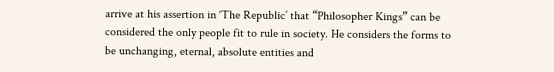arrive at his assertion in ‘The Republic’ that “Philosopher Kings” can be considered the only people fit to rule in society. He considers the forms to be unchanging, eternal, absolute entities and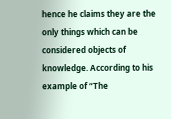hence he claims they are the only things which can be considered objects of knowledge. According to his example of “The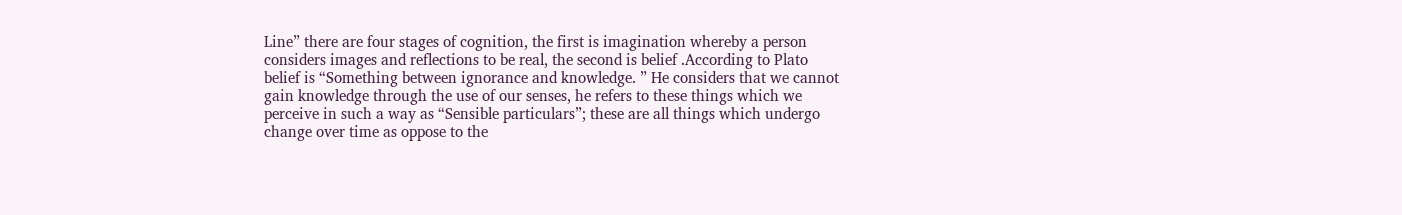Line” there are four stages of cognition, the first is imagination whereby a person considers images and reflections to be real, the second is belief .According to Plato belief is “Something between ignorance and knowledge. ” He considers that we cannot gain knowledge through the use of our senses, he refers to these things which we perceive in such a way as “Sensible particulars”; these are all things which undergo change over time as oppose to the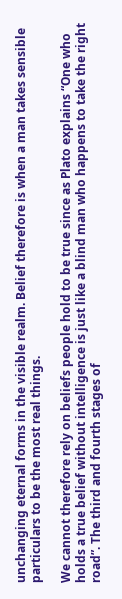unchanging eternal forms in the visible realm. Belief therefore is when a man takes sensible particulars to be the most real things.

We cannot therefore rely on beliefs people hold to be true since as Plato explains “One who holds a true belief without intelligence is just like a blind man who happens to take the right road”. The third and fourth stages of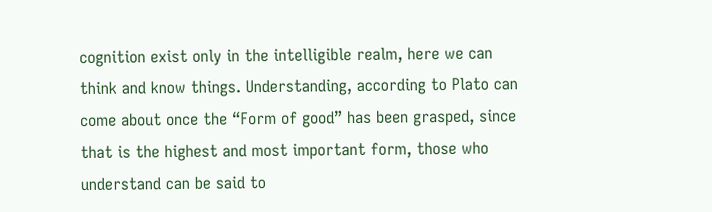cognition exist only in the intelligible realm, here we can think and know things. Understanding, according to Plato can come about once the “Form of good” has been grasped, since that is the highest and most important form, those who understand can be said to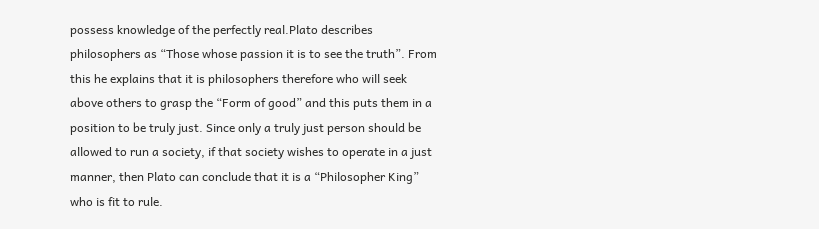possess knowledge of the perfectly real.Plato describes philosophers as “Those whose passion it is to see the truth”. From this he explains that it is philosophers therefore who will seek above others to grasp the “Form of good” and this puts them in a position to be truly just. Since only a truly just person should be allowed to run a society, if that society wishes to operate in a just manner, then Plato can conclude that it is a “Philosopher King” who is fit to rule.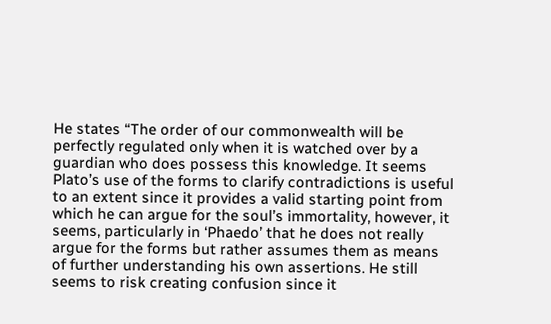He states “The order of our commonwealth will be perfectly regulated only when it is watched over by a guardian who does possess this knowledge. It seems Plato’s use of the forms to clarify contradictions is useful to an extent since it provides a valid starting point from which he can argue for the soul’s immortality, however, it seems, particularly in ‘Phaedo’ that he does not really argue for the forms but rather assumes them as means of further understanding his own assertions. He still seems to risk creating confusion since it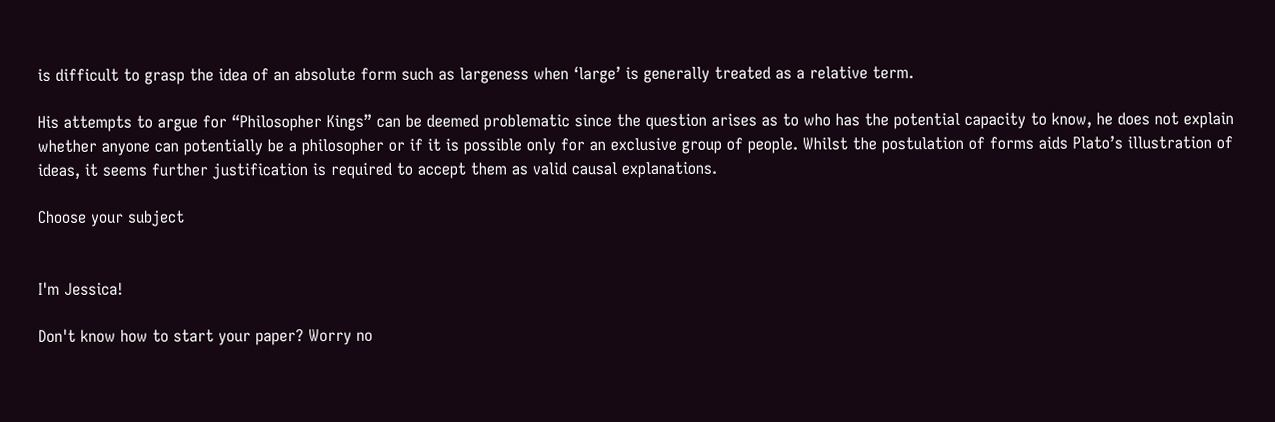is difficult to grasp the idea of an absolute form such as largeness when ‘large’ is generally treated as a relative term.

His attempts to argue for “Philosopher Kings” can be deemed problematic since the question arises as to who has the potential capacity to know, he does not explain whether anyone can potentially be a philosopher or if it is possible only for an exclusive group of people. Whilst the postulation of forms aids Plato’s illustration of ideas, it seems further justification is required to accept them as valid causal explanations.

Choose your subject


I'm Jessica!

Don't know how to start your paper? Worry no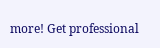more! Get professional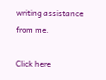writing assistance from me.

Click here